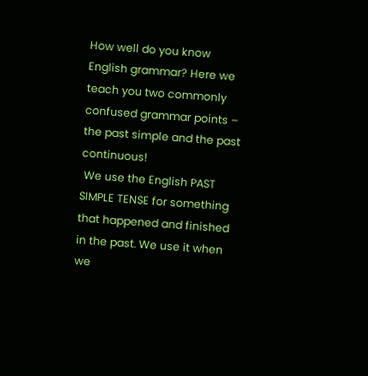How well do you know English grammar? Here we teach you two commonly confused grammar points – the past simple and the past continuous!
 We use the English PAST SIMPLE TENSE for something that happened and finished in the past. We use it when we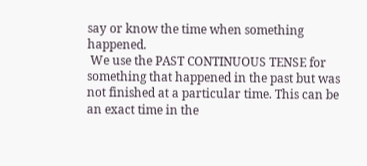say or know the time when something happened.
 We use the PAST CONTINUOUS TENSE for something that happened in the past but was not finished at a particular time. This can be an exact time in the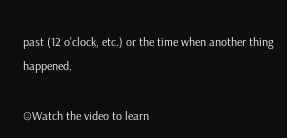past (12 o’clock, etc.) or the time when another thing happened.

☺Watch the video to learn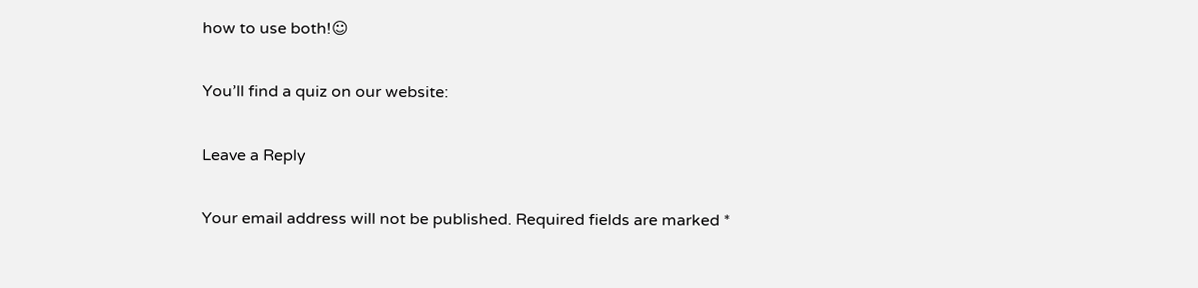how to use both!☺

You’ll find a quiz on our website:

Leave a Reply

Your email address will not be published. Required fields are marked *